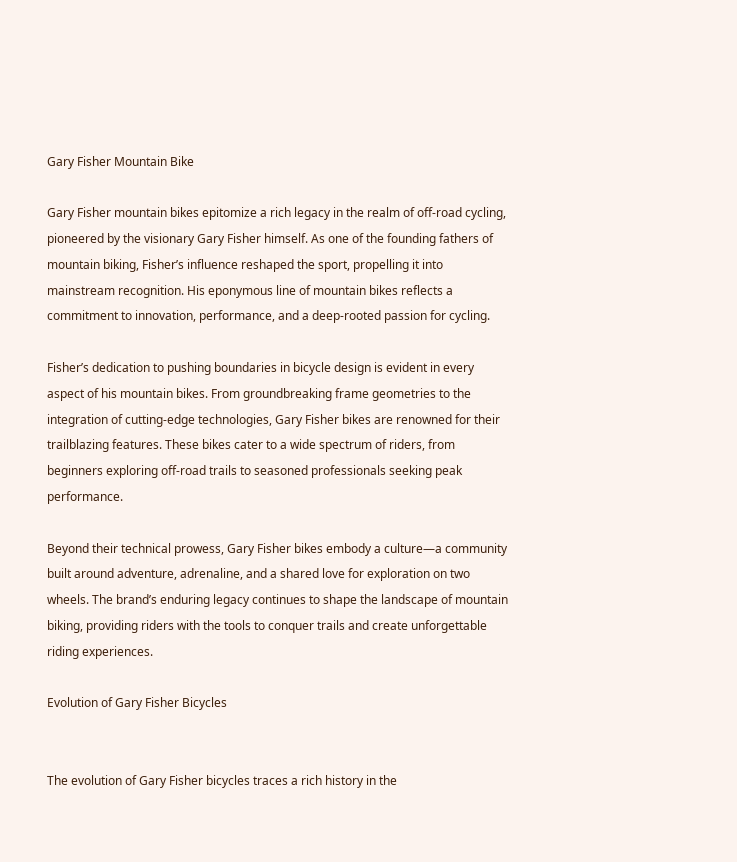Gary Fisher Mountain Bike

Gary Fisher mountain bikes epitomize a rich legacy in the realm of off-road cycling, pioneered by the visionary Gary Fisher himself. As one of the founding fathers of mountain biking, Fisher’s influence reshaped the sport, propelling it into mainstream recognition. His eponymous line of mountain bikes reflects a commitment to innovation, performance, and a deep-rooted passion for cycling.

Fisher’s dedication to pushing boundaries in bicycle design is evident in every aspect of his mountain bikes. From groundbreaking frame geometries to the integration of cutting-edge technologies, Gary Fisher bikes are renowned for their trailblazing features. These bikes cater to a wide spectrum of riders, from beginners exploring off-road trails to seasoned professionals seeking peak performance.

Beyond their technical prowess, Gary Fisher bikes embody a culture—a community built around adventure, adrenaline, and a shared love for exploration on two wheels. The brand’s enduring legacy continues to shape the landscape of mountain biking, providing riders with the tools to conquer trails and create unforgettable riding experiences.

Evolution of Gary Fisher Bicycles


The evolution of Gary Fisher bicycles traces a rich history in the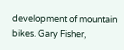development of mountain bikes. Gary Fisher,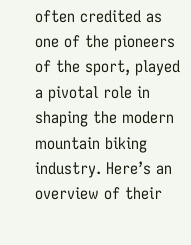often credited as one of the pioneers of the sport, played a pivotal role in shaping the modern mountain biking industry. Here’s an overview of their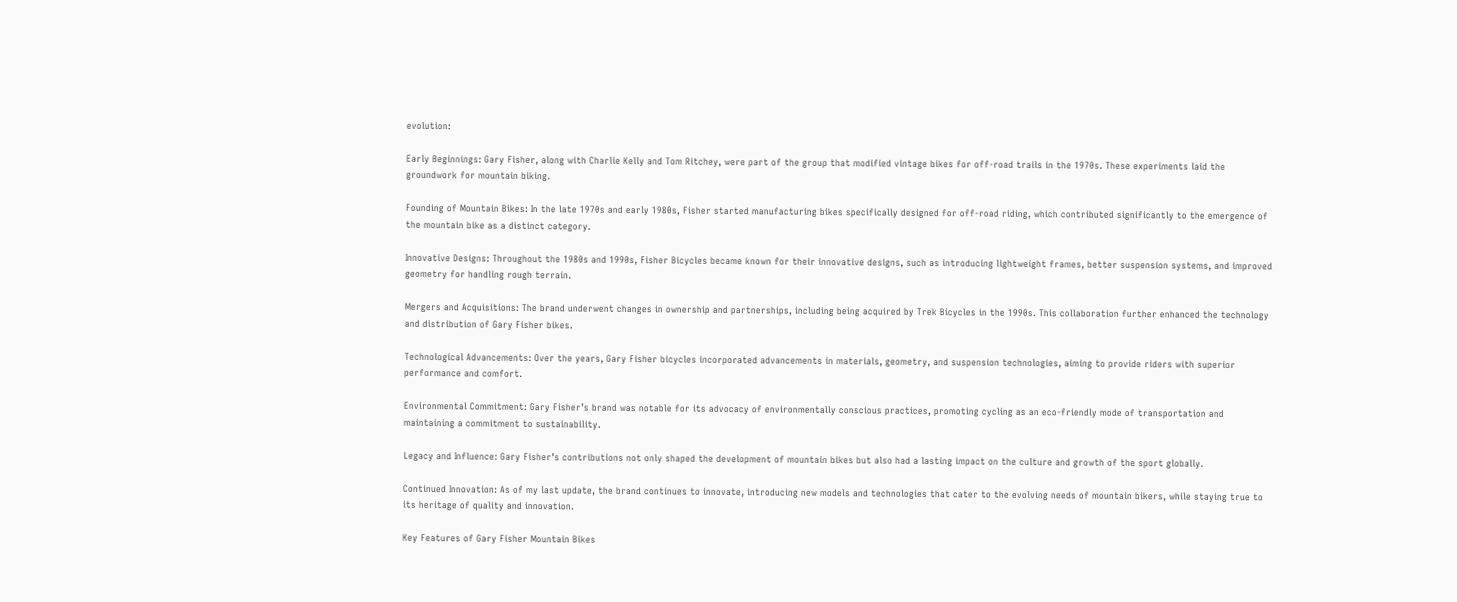evolution:

Early Beginnings: Gary Fisher, along with Charlie Kelly and Tom Ritchey, were part of the group that modified vintage bikes for off-road trails in the 1970s. These experiments laid the groundwork for mountain biking.

Founding of Mountain Bikes: In the late 1970s and early 1980s, Fisher started manufacturing bikes specifically designed for off-road riding, which contributed significantly to the emergence of the mountain bike as a distinct category.

Innovative Designs: Throughout the 1980s and 1990s, Fisher Bicycles became known for their innovative designs, such as introducing lightweight frames, better suspension systems, and improved geometry for handling rough terrain.

Mergers and Acquisitions: The brand underwent changes in ownership and partnerships, including being acquired by Trek Bicycles in the 1990s. This collaboration further enhanced the technology and distribution of Gary Fisher bikes.

Technological Advancements: Over the years, Gary Fisher bicycles incorporated advancements in materials, geometry, and suspension technologies, aiming to provide riders with superior performance and comfort.

Environmental Commitment: Gary Fisher’s brand was notable for its advocacy of environmentally conscious practices, promoting cycling as an eco-friendly mode of transportation and maintaining a commitment to sustainability.

Legacy and Influence: Gary Fisher’s contributions not only shaped the development of mountain bikes but also had a lasting impact on the culture and growth of the sport globally.

Continued Innovation: As of my last update, the brand continues to innovate, introducing new models and technologies that cater to the evolving needs of mountain bikers, while staying true to its heritage of quality and innovation.

Key Features of Gary Fisher Mountain Bikes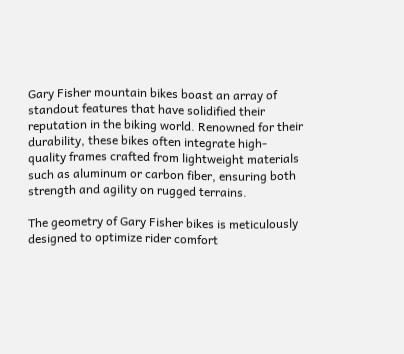Gary Fisher mountain bikes boast an array of standout features that have solidified their reputation in the biking world. Renowned for their durability, these bikes often integrate high-quality frames crafted from lightweight materials such as aluminum or carbon fiber, ensuring both strength and agility on rugged terrains.

The geometry of Gary Fisher bikes is meticulously designed to optimize rider comfort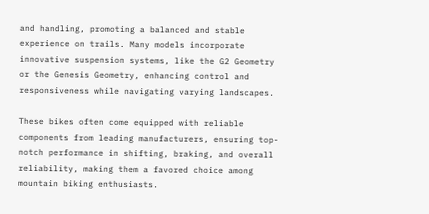and handling, promoting a balanced and stable experience on trails. Many models incorporate innovative suspension systems, like the G2 Geometry or the Genesis Geometry, enhancing control and responsiveness while navigating varying landscapes.

These bikes often come equipped with reliable components from leading manufacturers, ensuring top-notch performance in shifting, braking, and overall reliability, making them a favored choice among mountain biking enthusiasts.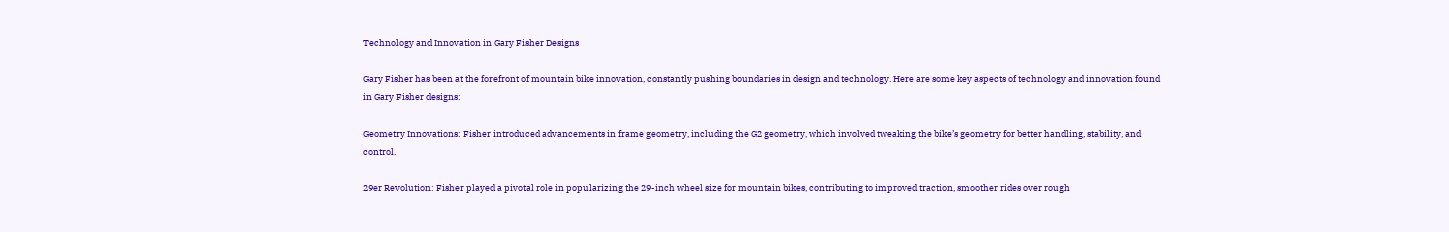Technology and Innovation in Gary Fisher Designs

Gary Fisher has been at the forefront of mountain bike innovation, constantly pushing boundaries in design and technology. Here are some key aspects of technology and innovation found in Gary Fisher designs:

Geometry Innovations: Fisher introduced advancements in frame geometry, including the G2 geometry, which involved tweaking the bike’s geometry for better handling, stability, and control.

29er Revolution: Fisher played a pivotal role in popularizing the 29-inch wheel size for mountain bikes, contributing to improved traction, smoother rides over rough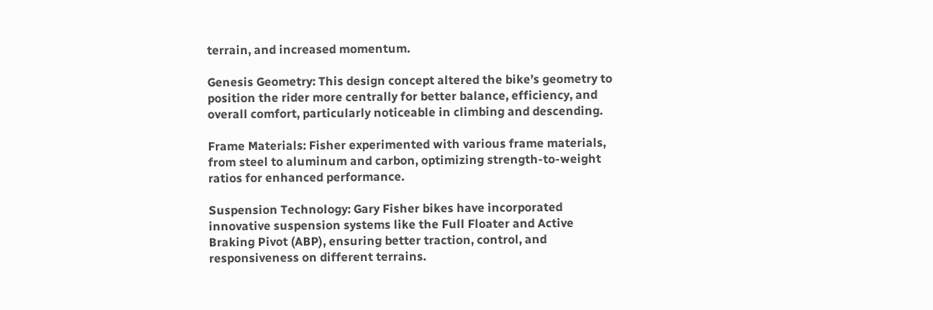terrain, and increased momentum.

Genesis Geometry: This design concept altered the bike’s geometry to position the rider more centrally for better balance, efficiency, and overall comfort, particularly noticeable in climbing and descending.

Frame Materials: Fisher experimented with various frame materials, from steel to aluminum and carbon, optimizing strength-to-weight ratios for enhanced performance.

Suspension Technology: Gary Fisher bikes have incorporated innovative suspension systems like the Full Floater and Active Braking Pivot (ABP), ensuring better traction, control, and responsiveness on different terrains.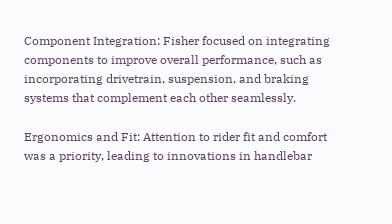Component Integration: Fisher focused on integrating components to improve overall performance, such as incorporating drivetrain, suspension, and braking systems that complement each other seamlessly.

Ergonomics and Fit: Attention to rider fit and comfort was a priority, leading to innovations in handlebar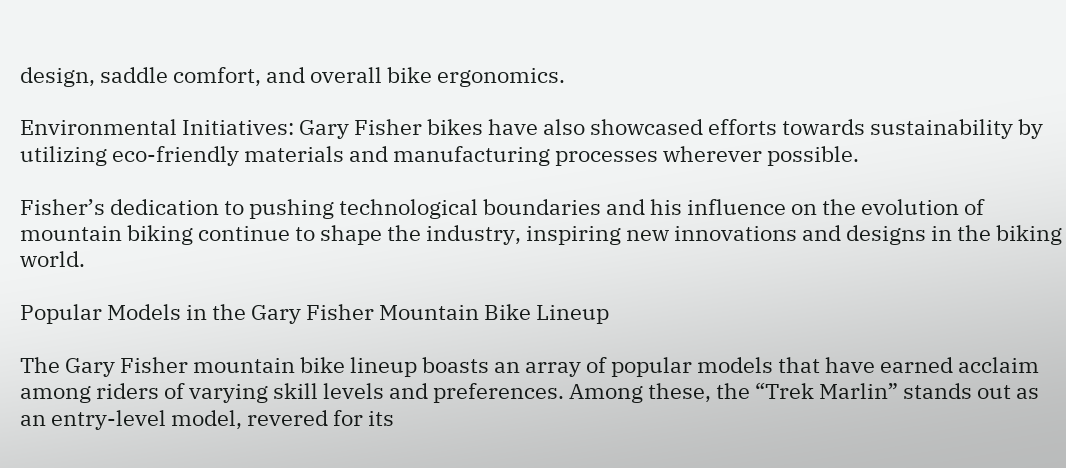design, saddle comfort, and overall bike ergonomics.

Environmental Initiatives: Gary Fisher bikes have also showcased efforts towards sustainability by utilizing eco-friendly materials and manufacturing processes wherever possible.

Fisher’s dedication to pushing technological boundaries and his influence on the evolution of mountain biking continue to shape the industry, inspiring new innovations and designs in the biking world.

Popular Models in the Gary Fisher Mountain Bike Lineup

The Gary Fisher mountain bike lineup boasts an array of popular models that have earned acclaim among riders of varying skill levels and preferences. Among these, the “Trek Marlin” stands out as an entry-level model, revered for its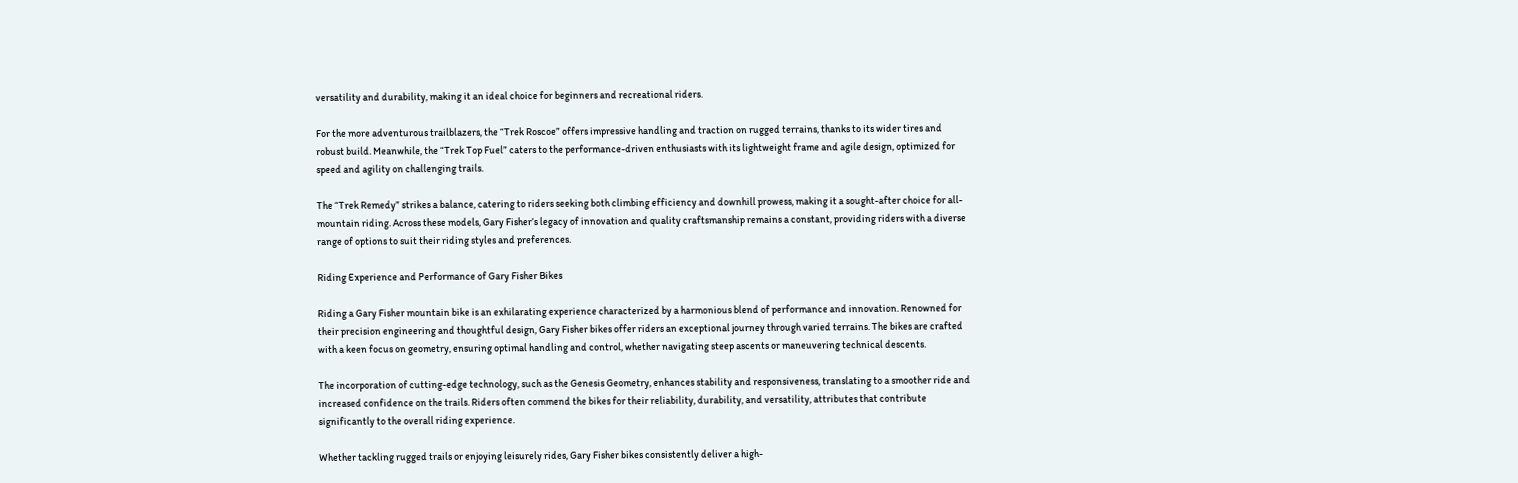versatility and durability, making it an ideal choice for beginners and recreational riders.

For the more adventurous trailblazers, the “Trek Roscoe” offers impressive handling and traction on rugged terrains, thanks to its wider tires and robust build. Meanwhile, the “Trek Top Fuel” caters to the performance-driven enthusiasts with its lightweight frame and agile design, optimized for speed and agility on challenging trails.

The “Trek Remedy” strikes a balance, catering to riders seeking both climbing efficiency and downhill prowess, making it a sought-after choice for all-mountain riding. Across these models, Gary Fisher’s legacy of innovation and quality craftsmanship remains a constant, providing riders with a diverse range of options to suit their riding styles and preferences.

Riding Experience and Performance of Gary Fisher Bikes

Riding a Gary Fisher mountain bike is an exhilarating experience characterized by a harmonious blend of performance and innovation. Renowned for their precision engineering and thoughtful design, Gary Fisher bikes offer riders an exceptional journey through varied terrains. The bikes are crafted with a keen focus on geometry, ensuring optimal handling and control, whether navigating steep ascents or maneuvering technical descents.

The incorporation of cutting-edge technology, such as the Genesis Geometry, enhances stability and responsiveness, translating to a smoother ride and increased confidence on the trails. Riders often commend the bikes for their reliability, durability, and versatility, attributes that contribute significantly to the overall riding experience.

Whether tackling rugged trails or enjoying leisurely rides, Gary Fisher bikes consistently deliver a high-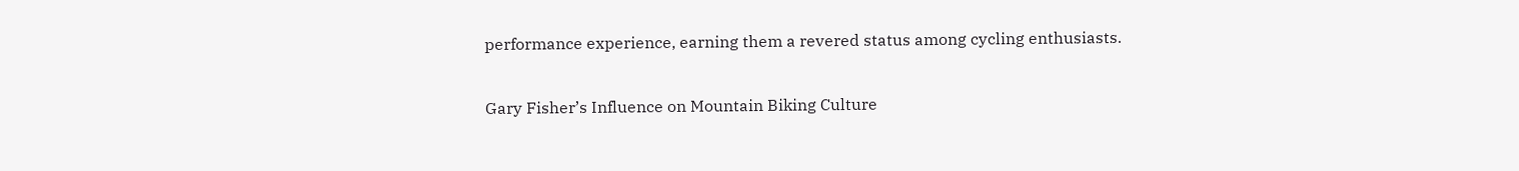performance experience, earning them a revered status among cycling enthusiasts.

Gary Fisher’s Influence on Mountain Biking Culture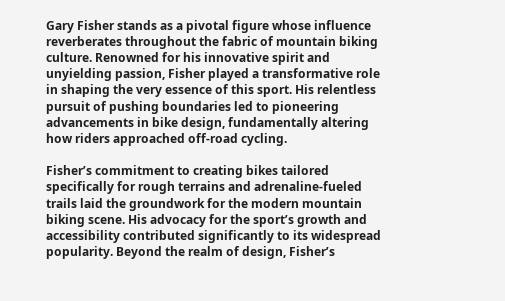Gary Fisher stands as a pivotal figure whose influence reverberates throughout the fabric of mountain biking culture. Renowned for his innovative spirit and unyielding passion, Fisher played a transformative role in shaping the very essence of this sport. His relentless pursuit of pushing boundaries led to pioneering advancements in bike design, fundamentally altering how riders approached off-road cycling.

Fisher’s commitment to creating bikes tailored specifically for rough terrains and adrenaline-fueled trails laid the groundwork for the modern mountain biking scene. His advocacy for the sport’s growth and accessibility contributed significantly to its widespread popularity. Beyond the realm of design, Fisher’s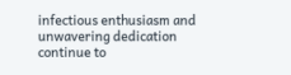infectious enthusiasm and unwavering dedication continue to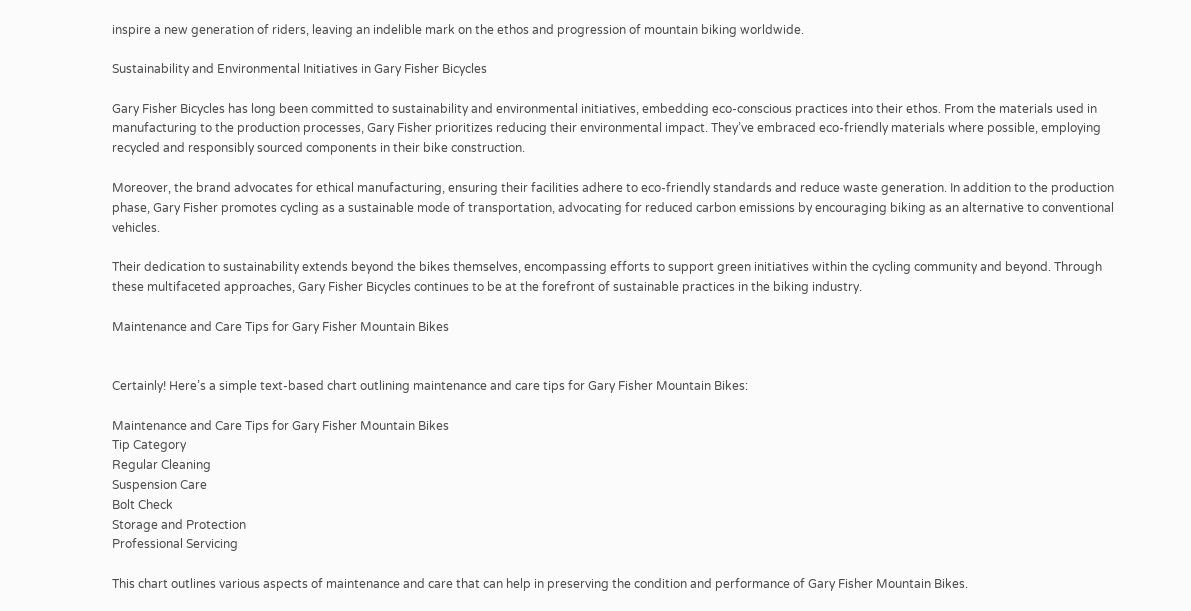inspire a new generation of riders, leaving an indelible mark on the ethos and progression of mountain biking worldwide.

Sustainability and Environmental Initiatives in Gary Fisher Bicycles

Gary Fisher Bicycles has long been committed to sustainability and environmental initiatives, embedding eco-conscious practices into their ethos. From the materials used in manufacturing to the production processes, Gary Fisher prioritizes reducing their environmental impact. They’ve embraced eco-friendly materials where possible, employing recycled and responsibly sourced components in their bike construction.

Moreover, the brand advocates for ethical manufacturing, ensuring their facilities adhere to eco-friendly standards and reduce waste generation. In addition to the production phase, Gary Fisher promotes cycling as a sustainable mode of transportation, advocating for reduced carbon emissions by encouraging biking as an alternative to conventional vehicles.

Their dedication to sustainability extends beyond the bikes themselves, encompassing efforts to support green initiatives within the cycling community and beyond. Through these multifaceted approaches, Gary Fisher Bicycles continues to be at the forefront of sustainable practices in the biking industry.

Maintenance and Care Tips for Gary Fisher Mountain Bikes


Certainly! Here’s a simple text-based chart outlining maintenance and care tips for Gary Fisher Mountain Bikes:

Maintenance and Care Tips for Gary Fisher Mountain Bikes
Tip Category
Regular Cleaning
Suspension Care
Bolt Check
Storage and Protection
Professional Servicing

This chart outlines various aspects of maintenance and care that can help in preserving the condition and performance of Gary Fisher Mountain Bikes.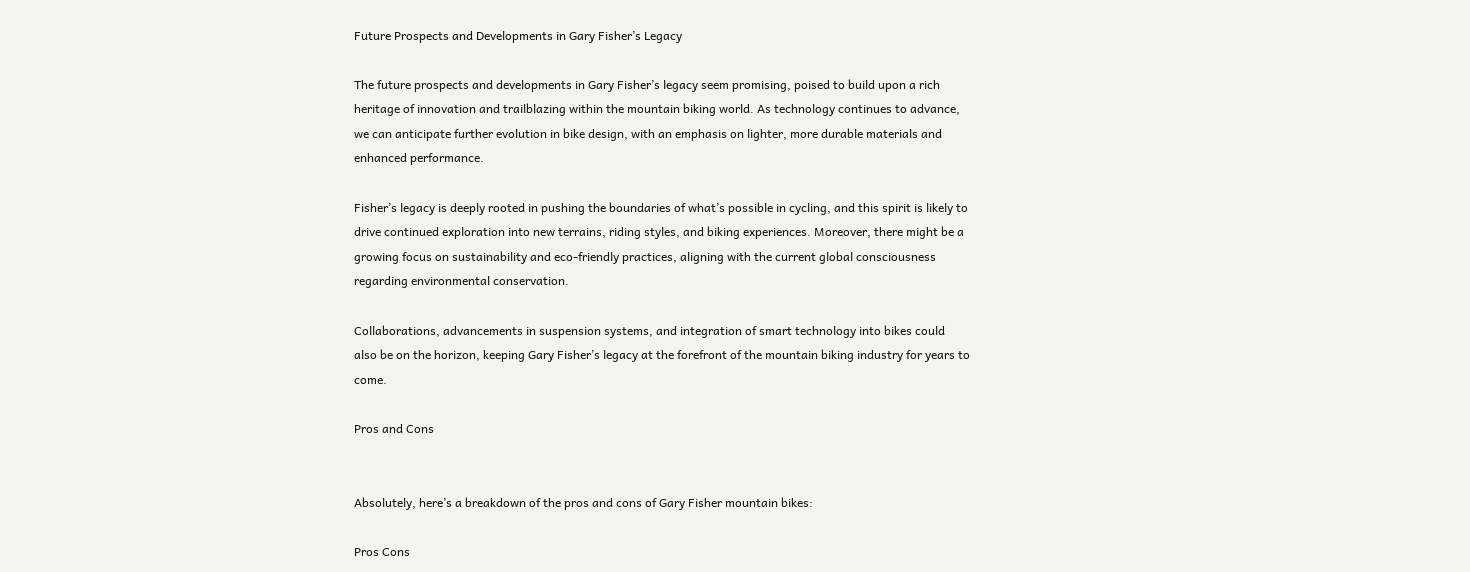Future Prospects and Developments in Gary Fisher’s Legacy

The future prospects and developments in Gary Fisher’s legacy seem promising, poised to build upon a rich heritage of innovation and trailblazing within the mountain biking world. As technology continues to advance, we can anticipate further evolution in bike design, with an emphasis on lighter, more durable materials and enhanced performance.

Fisher’s legacy is deeply rooted in pushing the boundaries of what’s possible in cycling, and this spirit is likely to drive continued exploration into new terrains, riding styles, and biking experiences. Moreover, there might be a growing focus on sustainability and eco-friendly practices, aligning with the current global consciousness regarding environmental conservation.

Collaborations, advancements in suspension systems, and integration of smart technology into bikes could also be on the horizon, keeping Gary Fisher’s legacy at the forefront of the mountain biking industry for years to come.

Pros and Cons


Absolutely, here’s a breakdown of the pros and cons of Gary Fisher mountain bikes:

Pros Cons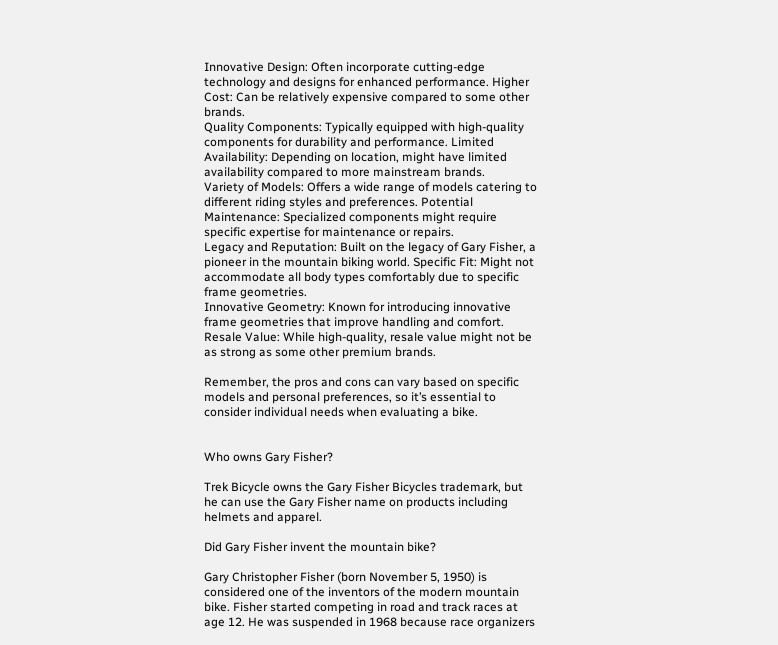Innovative Design: Often incorporate cutting-edge technology and designs for enhanced performance. Higher Cost: Can be relatively expensive compared to some other brands.
Quality Components: Typically equipped with high-quality components for durability and performance. Limited Availability: Depending on location, might have limited availability compared to more mainstream brands.
Variety of Models: Offers a wide range of models catering to different riding styles and preferences. Potential Maintenance: Specialized components might require specific expertise for maintenance or repairs.
Legacy and Reputation: Built on the legacy of Gary Fisher, a pioneer in the mountain biking world. Specific Fit: Might not accommodate all body types comfortably due to specific frame geometries.
Innovative Geometry: Known for introducing innovative frame geometries that improve handling and comfort. Resale Value: While high-quality, resale value might not be as strong as some other premium brands.

Remember, the pros and cons can vary based on specific models and personal preferences, so it’s essential to consider individual needs when evaluating a bike.


Who owns Gary Fisher?

Trek Bicycle owns the Gary Fisher Bicycles trademark, but he can use the Gary Fisher name on products including helmets and apparel.

Did Gary Fisher invent the mountain bike?

Gary Christopher Fisher (born November 5, 1950) is considered one of the inventors of the modern mountain bike. Fisher started competing in road and track races at age 12. He was suspended in 1968 because race organizers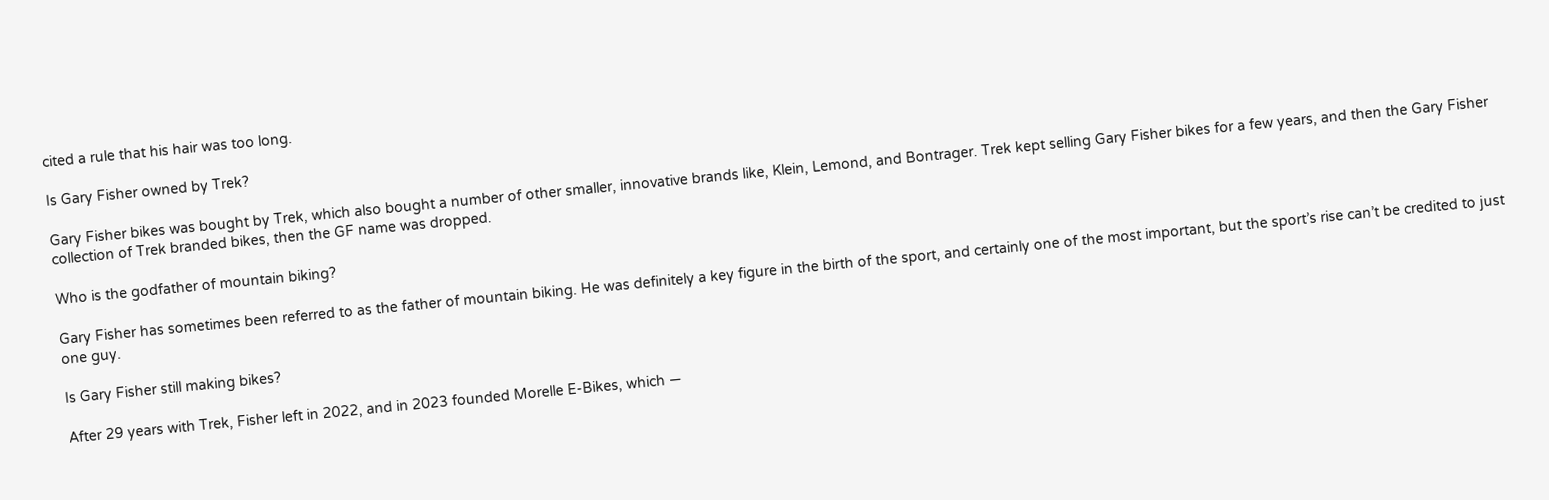cited a rule that his hair was too long.

Is Gary Fisher owned by Trek?

Gary Fisher bikes was bought by Trek, which also bought a number of other smaller, innovative brands like, Klein, Lemond, and Bontrager. Trek kept selling Gary Fisher bikes for a few years, and then the Gary Fisher collection of Trek branded bikes, then the GF name was dropped.

Who is the godfather of mountain biking?

Gary Fisher has sometimes been referred to as the father of mountain biking. He was definitely a key figure in the birth of the sport, and certainly one of the most important, but the sport’s rise can’t be credited to just one guy.

Is Gary Fisher still making bikes?

After 29 years with Trek, Fisher left in 2022, and in 2023 founded Morelle E-Bikes, which —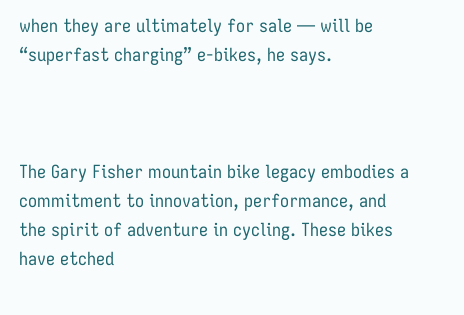when they are ultimately for sale — will be “superfast charging” e-bikes, he says.



The Gary Fisher mountain bike legacy embodies a commitment to innovation, performance, and the spirit of adventure in cycling. These bikes have etched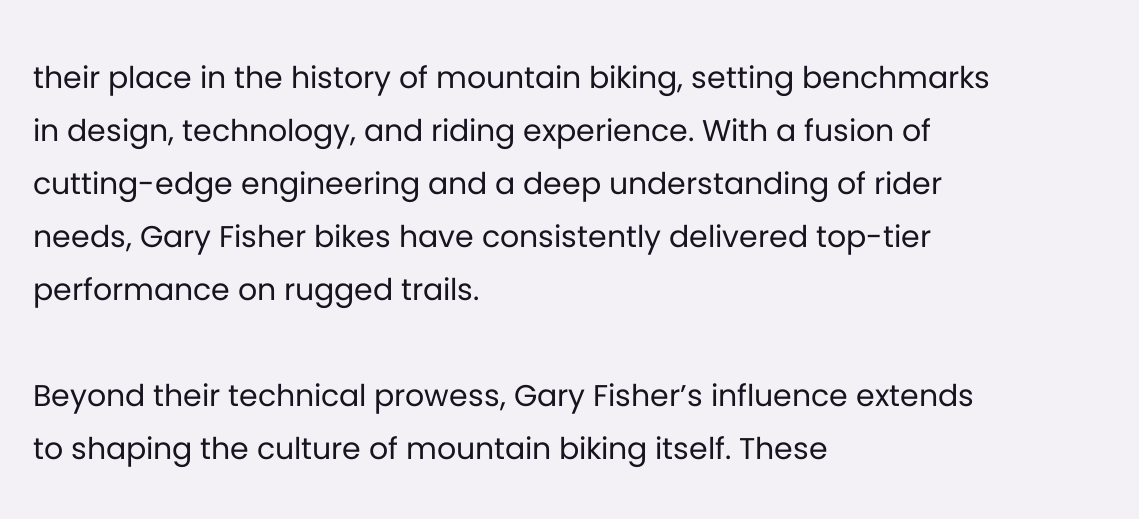their place in the history of mountain biking, setting benchmarks in design, technology, and riding experience. With a fusion of cutting-edge engineering and a deep understanding of rider needs, Gary Fisher bikes have consistently delivered top-tier performance on rugged trails.

Beyond their technical prowess, Gary Fisher’s influence extends to shaping the culture of mountain biking itself. These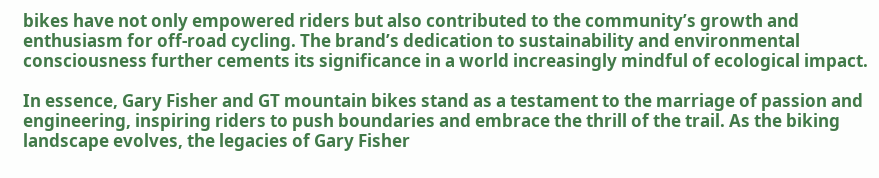bikes have not only empowered riders but also contributed to the community’s growth and enthusiasm for off-road cycling. The brand’s dedication to sustainability and environmental consciousness further cements its significance in a world increasingly mindful of ecological impact.

In essence, Gary Fisher and GT mountain bikes stand as a testament to the marriage of passion and engineering, inspiring riders to push boundaries and embrace the thrill of the trail. As the biking landscape evolves, the legacies of Gary Fisher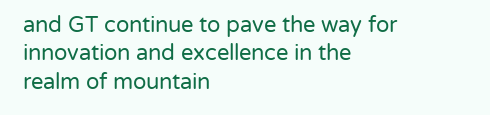and GT continue to pave the way for innovation and excellence in the realm of mountain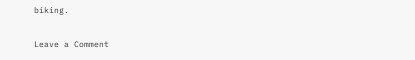biking.

Leave a Comment